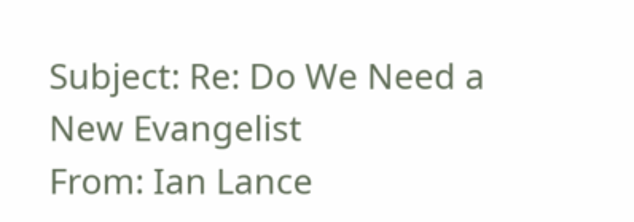Subject: Re: Do We Need a New Evangelist
From: Ian Lance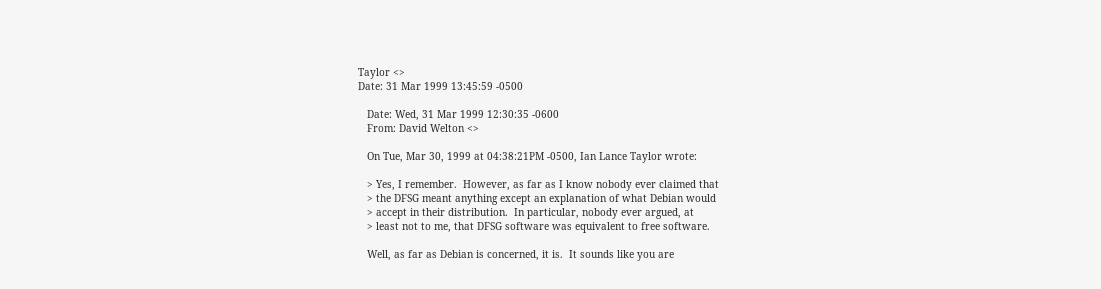Taylor <>
Date: 31 Mar 1999 13:45:59 -0500

   Date: Wed, 31 Mar 1999 12:30:35 -0600
   From: David Welton <>

   On Tue, Mar 30, 1999 at 04:38:21PM -0500, Ian Lance Taylor wrote:

   > Yes, I remember.  However, as far as I know nobody ever claimed that
   > the DFSG meant anything except an explanation of what Debian would
   > accept in their distribution.  In particular, nobody ever argued, at
   > least not to me, that DFSG software was equivalent to free software.

   Well, as far as Debian is concerned, it is.  It sounds like you are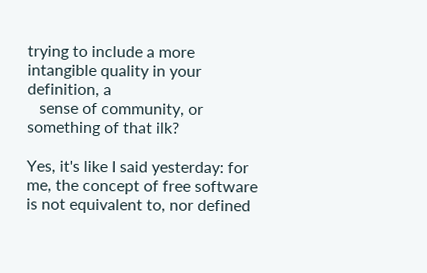trying to include a more intangible quality in your definition, a
   sense of community, or something of that ilk?

Yes, it's like I said yesterday: for me, the concept of free software
is not equivalent to, nor defined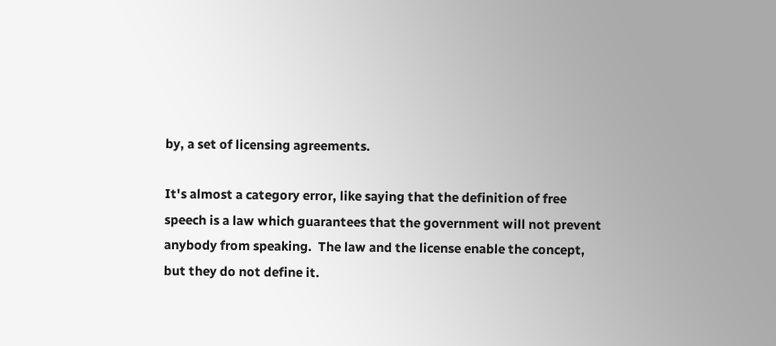by, a set of licensing agreements.

It's almost a category error, like saying that the definition of free
speech is a law which guarantees that the government will not prevent
anybody from speaking.  The law and the license enable the concept,
but they do not define it.